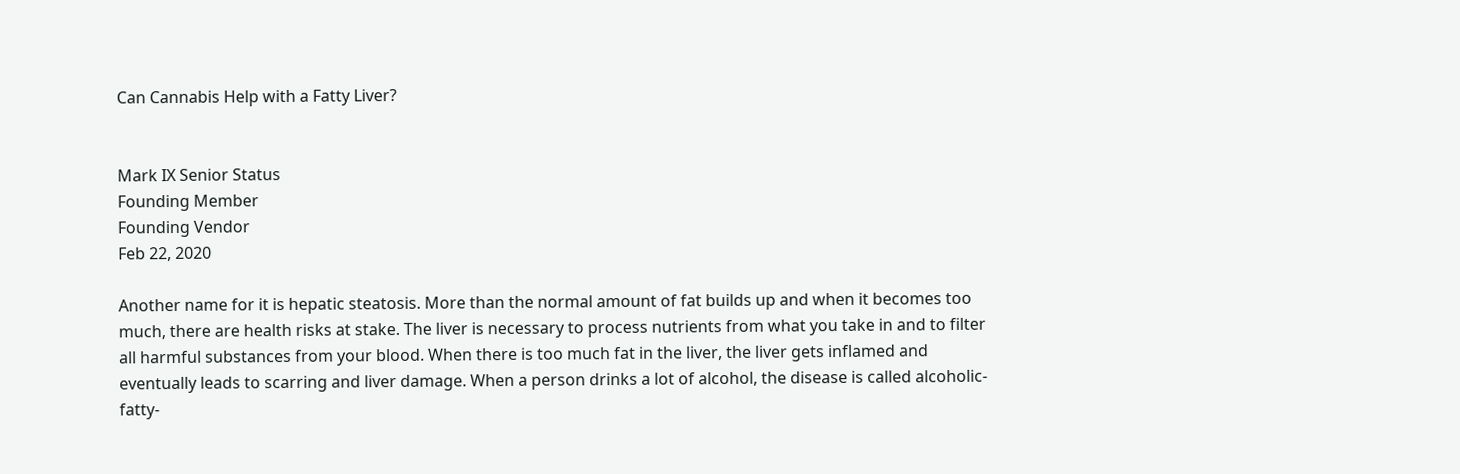Can Cannabis Help with a Fatty Liver?


Mark IX Senior Status
Founding Member
Founding Vendor
Feb 22, 2020

Another name for it is hepatic steatosis. More than the normal amount of fat builds up and when it becomes too much, there are health risks at stake. The liver is necessary to process nutrients from what you take in and to filter all harmful substances from your blood. When there is too much fat in the liver, the liver gets inflamed and eventually leads to scarring and liver damage. When a person drinks a lot of alcohol, the disease is called alcoholic-fatty-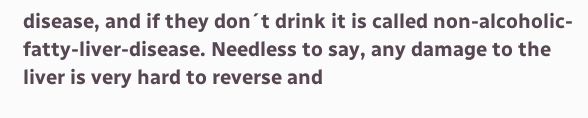disease, and if they don´t drink it is called non-alcoholic-fatty-liver-disease. Needless to say, any damage to the liver is very hard to reverse and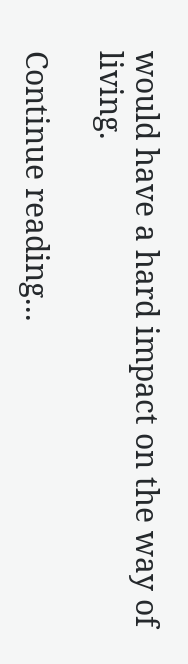would have a hard impact on the way of living.

Continue reading...